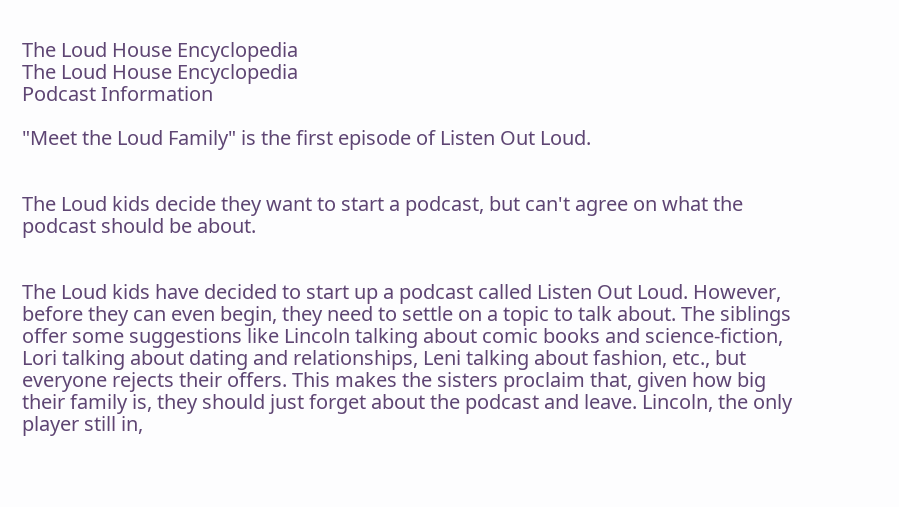The Loud House Encyclopedia
The Loud House Encyclopedia
Podcast Information

"Meet the Loud Family" is the first episode of Listen Out Loud.


The Loud kids decide they want to start a podcast, but can't agree on what the podcast should be about.


The Loud kids have decided to start up a podcast called Listen Out Loud. However, before they can even begin, they need to settle on a topic to talk about. The siblings offer some suggestions like Lincoln talking about comic books and science-fiction, Lori talking about dating and relationships, Leni talking about fashion, etc., but everyone rejects their offers. This makes the sisters proclaim that, given how big their family is, they should just forget about the podcast and leave. Lincoln, the only player still in,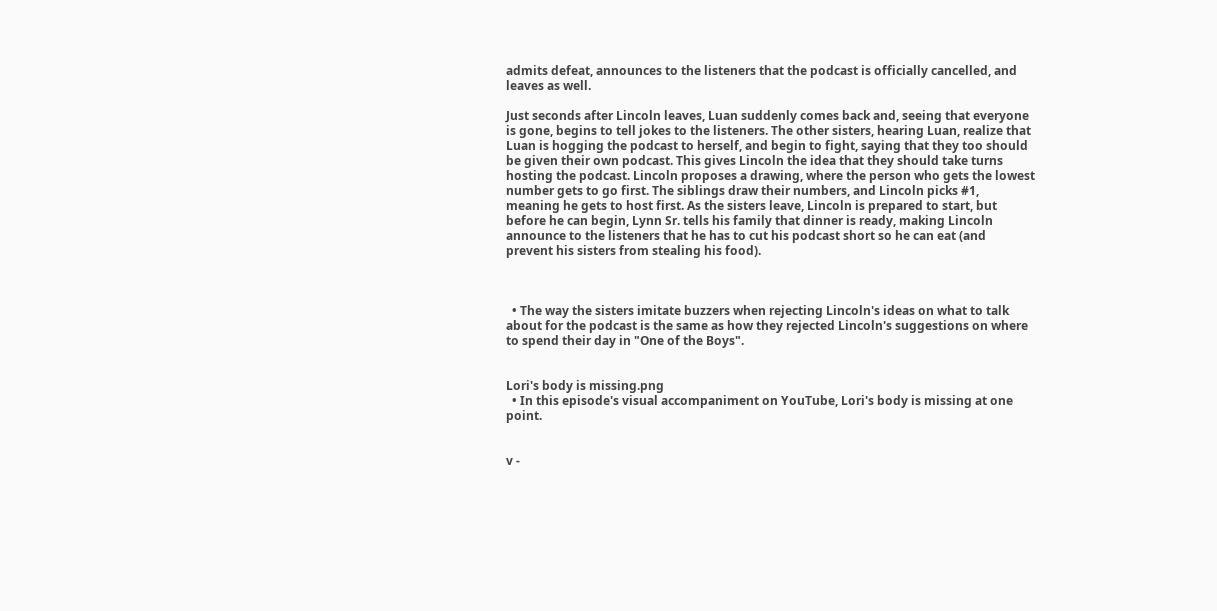admits defeat, announces to the listeners that the podcast is officially cancelled, and leaves as well.

Just seconds after Lincoln leaves, Luan suddenly comes back and, seeing that everyone is gone, begins to tell jokes to the listeners. The other sisters, hearing Luan, realize that Luan is hogging the podcast to herself, and begin to fight, saying that they too should be given their own podcast. This gives Lincoln the idea that they should take turns hosting the podcast. Lincoln proposes a drawing, where the person who gets the lowest number gets to go first. The siblings draw their numbers, and Lincoln picks #1, meaning he gets to host first. As the sisters leave, Lincoln is prepared to start, but before he can begin, Lynn Sr. tells his family that dinner is ready, making Lincoln announce to the listeners that he has to cut his podcast short so he can eat (and prevent his sisters from stealing his food).



  • The way the sisters imitate buzzers when rejecting Lincoln's ideas on what to talk about for the podcast is the same as how they rejected Lincoln's suggestions on where to spend their day in "One of the Boys".


Lori's body is missing.png
  • In this episode's visual accompaniment on YouTube, Lori's body is missing at one point.


v -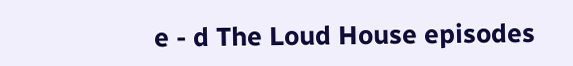e - d The Loud House episodes